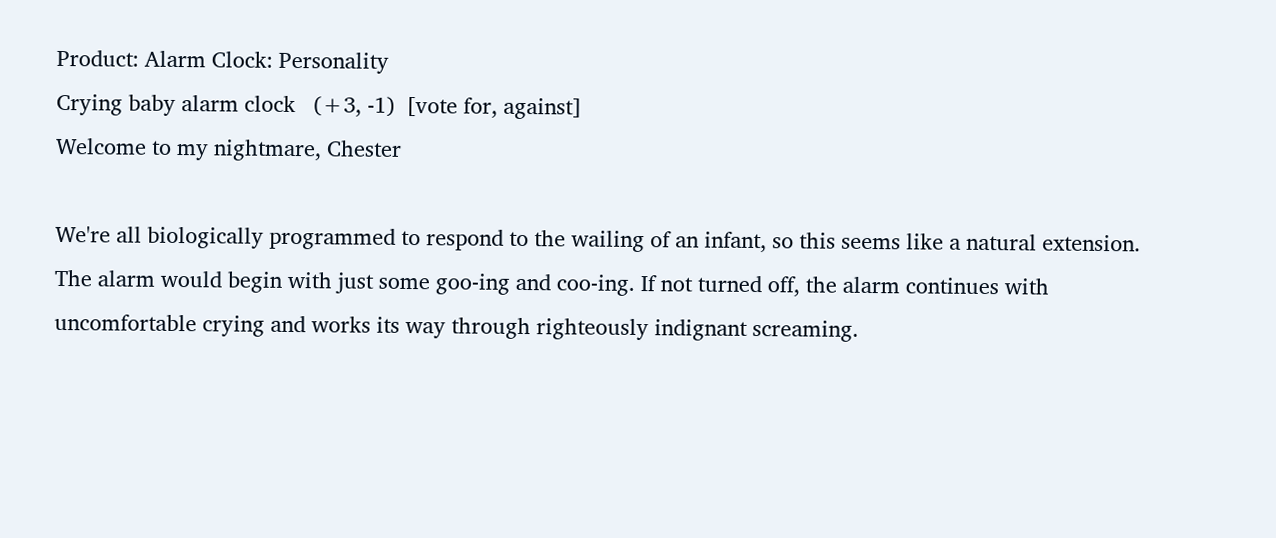Product: Alarm Clock: Personality
Crying baby alarm clock   (+3, -1)  [vote for, against]
Welcome to my nightmare, Chester

We're all biologically programmed to respond to the wailing of an infant, so this seems like a natural extension. The alarm would begin with just some goo-ing and coo-ing. If not turned off, the alarm continues with uncomfortable crying and works its way through righteously indignant screaming.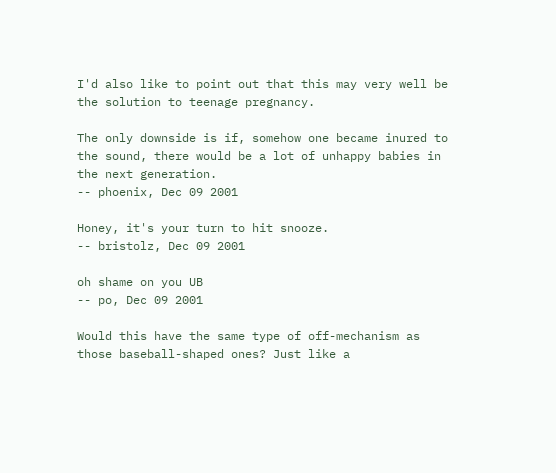I'd also like to point out that this may very well be the solution to teenage pregnancy.

The only downside is if, somehow one became inured to the sound, there would be a lot of unhappy babies in the next generation.
-- phoenix, Dec 09 2001

Honey, it's your turn to hit snooze.
-- bristolz, Dec 09 2001

oh shame on you UB
-- po, Dec 09 2001

Would this have the same type of off-mechanism as those baseball-shaped ones? Just like a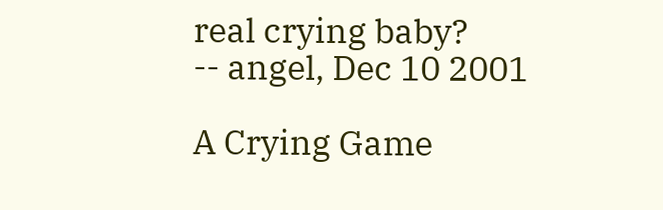real crying baby?
-- angel, Dec 10 2001

A Crying Game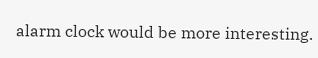alarm clock would be more interesting.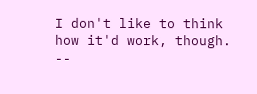I don't like to think how it'd work, though.
--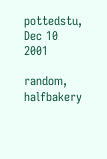pottedstu, Dec 10 2001

random, halfbakery